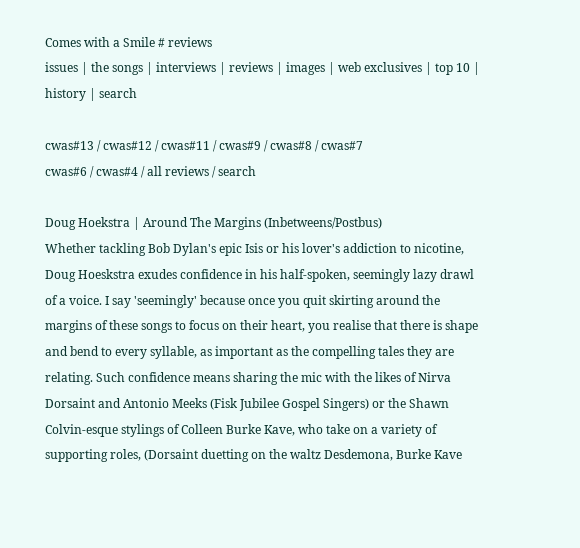Comes with a Smile # reviews
issues | the songs | interviews | reviews | images | web exclusives | top 10 | history | search

cwas#13 / cwas#12 / cwas#11 / cwas#9 / cwas#8 / cwas#7
cwas#6 / cwas#4 / all reviews / search

Doug Hoekstra | Around The Margins (Inbetweens/Postbus)
Whether tackling Bob Dylan's epic Isis or his lover's addiction to nicotine, Doug Hoeskstra exudes confidence in his half-spoken, seemingly lazy drawl of a voice. I say 'seemingly' because once you quit skirting around the margins of these songs to focus on their heart, you realise that there is shape and bend to every syllable, as important as the compelling tales they are relating. Such confidence means sharing the mic with the likes of Nirva Dorsaint and Antonio Meeks (Fisk Jubilee Gospel Singers) or the Shawn Colvin-esque stylings of Colleen Burke Kave, who take on a variety of supporting roles, (Dorsaint duetting on the waltz Desdemona, Burke Kave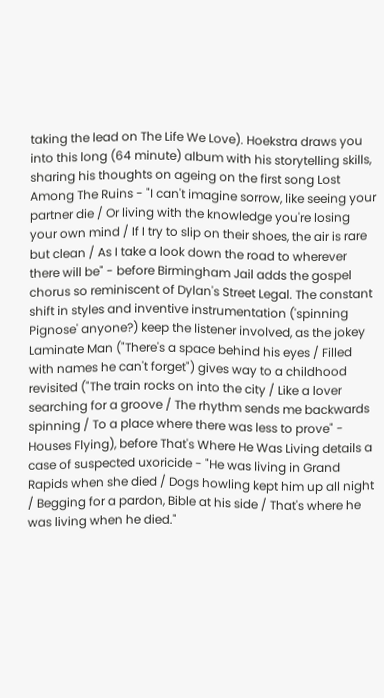taking the lead on The Life We Love). Hoekstra draws you into this long (64 minute) album with his storytelling skills, sharing his thoughts on ageing on the first song Lost Among The Ruins - "I can't imagine sorrow, like seeing your partner die / Or living with the knowledge you're losing your own mind / If I try to slip on their shoes, the air is rare but clean / As I take a look down the road to wherever there will be" - before Birmingham Jail adds the gospel chorus so reminiscent of Dylan's Street Legal. The constant shift in styles and inventive instrumentation ('spinning Pignose' anyone?) keep the listener involved, as the jokey Laminate Man ("There's a space behind his eyes / Filled with names he can't forget") gives way to a childhood revisited ("The train rocks on into the city / Like a lover searching for a groove / The rhythm sends me backwards spinning / To a place where there was less to prove" - Houses Flying), before That's Where He Was Living details a case of suspected uxoricide - "He was living in Grand Rapids when she died / Dogs howling kept him up all night / Begging for a pardon, Bible at his side / That's where he was living when he died."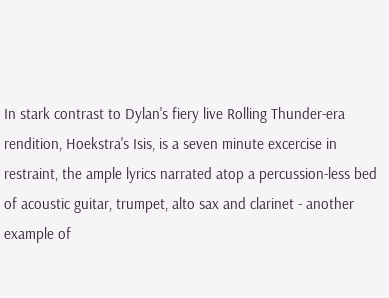In stark contrast to Dylan's fiery live Rolling Thunder-era rendition, Hoekstra's Isis, is a seven minute excercise in restraint, the ample lyrics narrated atop a percussion-less bed of acoustic guitar, trumpet, alto sax and clarinet - another example of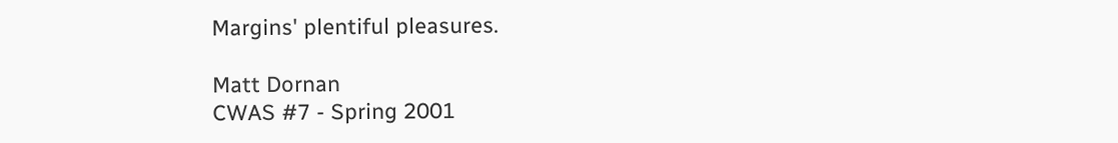Margins' plentiful pleasures.

Matt Dornan
CWAS #7 - Spring 2001